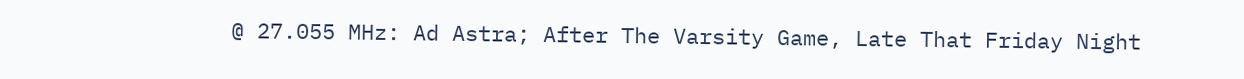@ 27.055 MHz: Ad Astra; After The Varsity Game, Late That Friday Night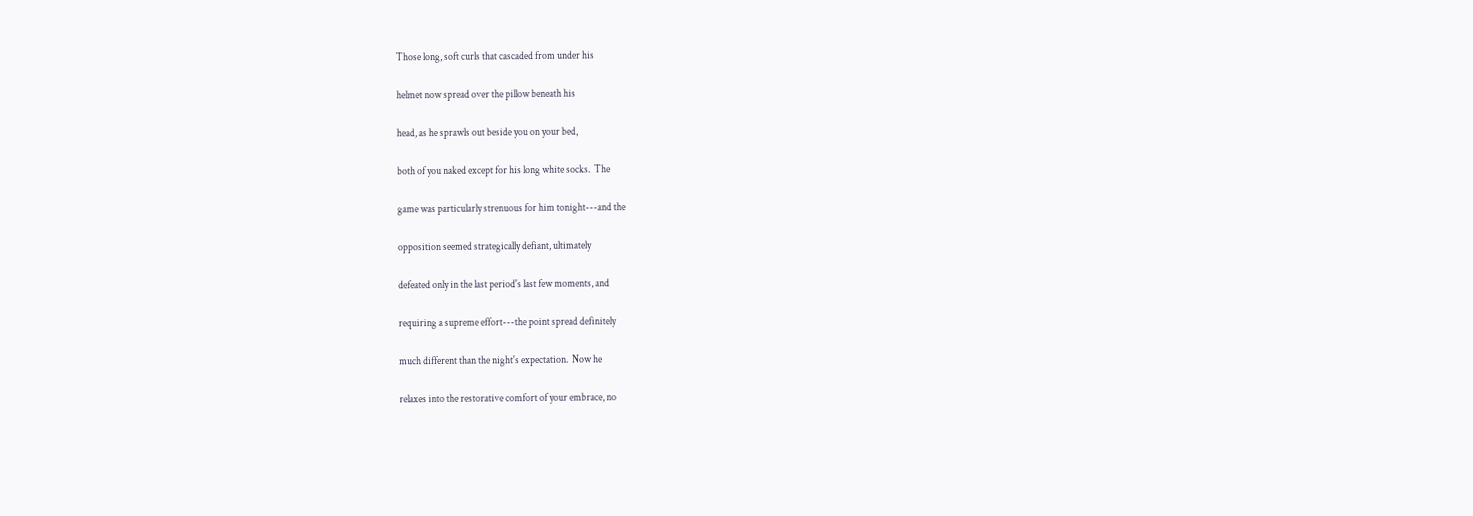Those long, soft curls that cascaded from under his

helmet now spread over the pillow beneath his

head, as he sprawls out beside you on your bed,

both of you naked except for his long white socks.  The

game was particularly strenuous for him tonight---and the

opposition seemed strategically defiant, ultimately

defeated only in the last period's last few moments, and

requiring a supreme effort---the point spread definitely

much different than the night's expectation.  Now he

relaxes into the restorative comfort of your embrace, no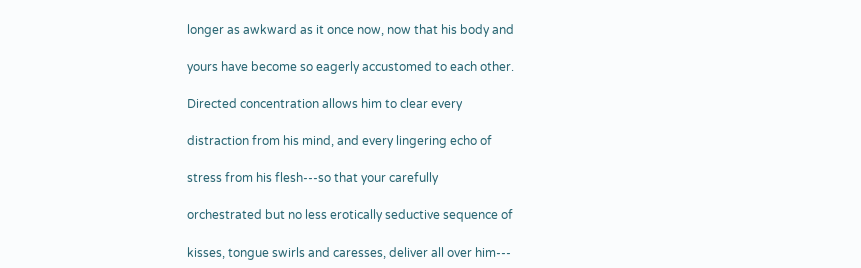longer as awkward as it once now, now that his body and

yours have become so eagerly accustomed to each other.

Directed concentration allows him to clear every

distraction from his mind, and every lingering echo of

stress from his flesh---so that your carefully

orchestrated but no less erotically seductive sequence of

kisses, tongue swirls and caresses, deliver all over him---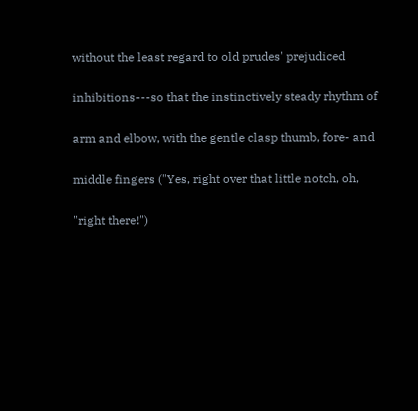without the least regard to old prudes' prejudiced

inhibitions---so that the instinctively steady rhythm of

arm and elbow, with the gentle clasp thumb, fore- and

middle fingers ("Yes, right over that little notch, oh,

"right there!")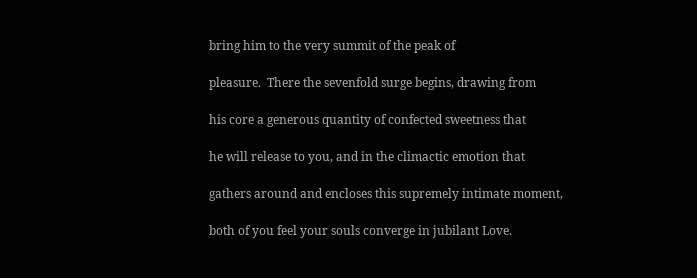bring him to the very summit of the peak of

pleasure.  There the sevenfold surge begins, drawing from

his core a generous quantity of confected sweetness that

he will release to you, and in the climactic emotion that

gathers around and encloses this supremely intimate moment,

both of you feel your souls converge in jubilant Love.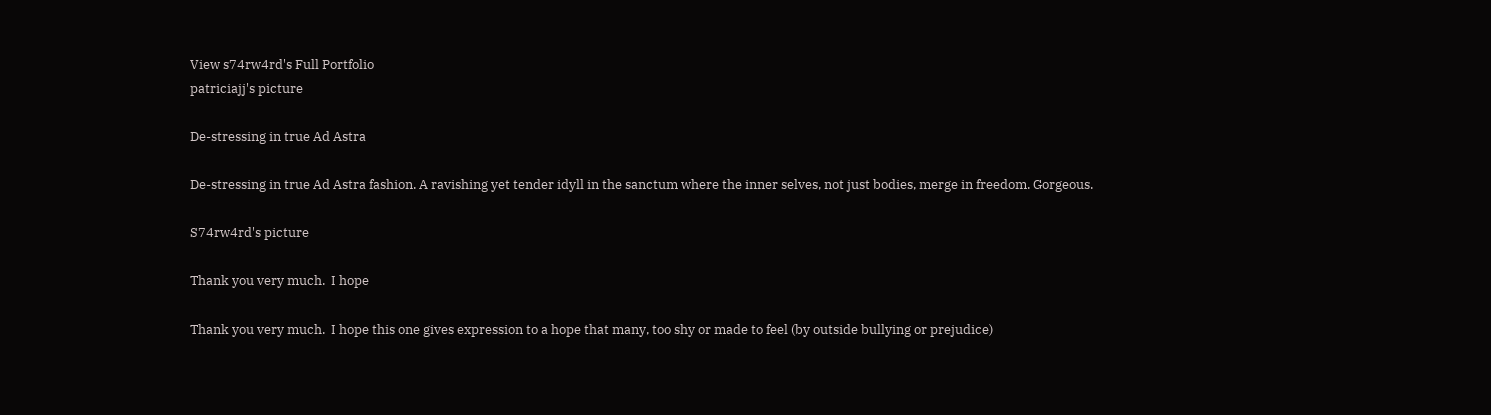View s74rw4rd's Full Portfolio
patriciajj's picture

De-stressing in true Ad Astra

De-stressing in true Ad Astra fashion. A ravishing yet tender idyll in the sanctum where the inner selves, not just bodies, merge in freedom. Gorgeous.

S74rw4rd's picture

Thank you very much.  I hope

Thank you very much.  I hope this one gives expression to a hope that many, too shy or made to feel (by outside bullying or prejudice)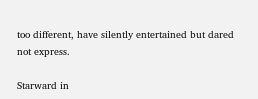too different, have silently entertained but dared not express.

Starward in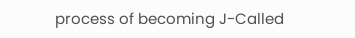process of becoming J-Called